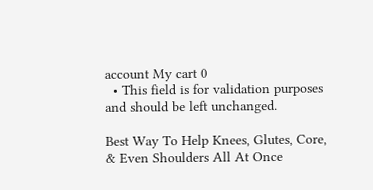account My cart 0
  • This field is for validation purposes and should be left unchanged.

Best Way To Help Knees, Glutes, Core, & Even Shoulders All At Once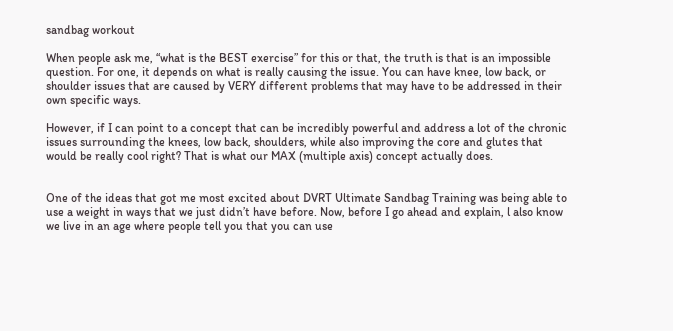sandbag workout

When people ask me, “what is the BEST exercise” for this or that, the truth is that is an impossible question. For one, it depends on what is really causing the issue. You can have knee, low back, or shoulder issues that are caused by VERY different problems that may have to be addressed in their own specific ways.

However, if I can point to a concept that can be incredibly powerful and address a lot of the chronic issues surrounding the knees, low back, shoulders, while also improving the core and glutes that would be really cool right? That is what our MAX (multiple axis) concept actually does.


One of the ideas that got me most excited about DVRT Ultimate Sandbag Training was being able to use a weight in ways that we just didn’t have before. Now, before I go ahead and explain, l also know we live in an age where people tell you that you can use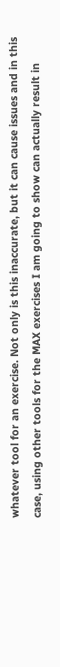whatever tool for an exercise. Not only is this inaccurate, but it can cause issues and in this case, using other tools for the MAX exercises I am going to show can actually result in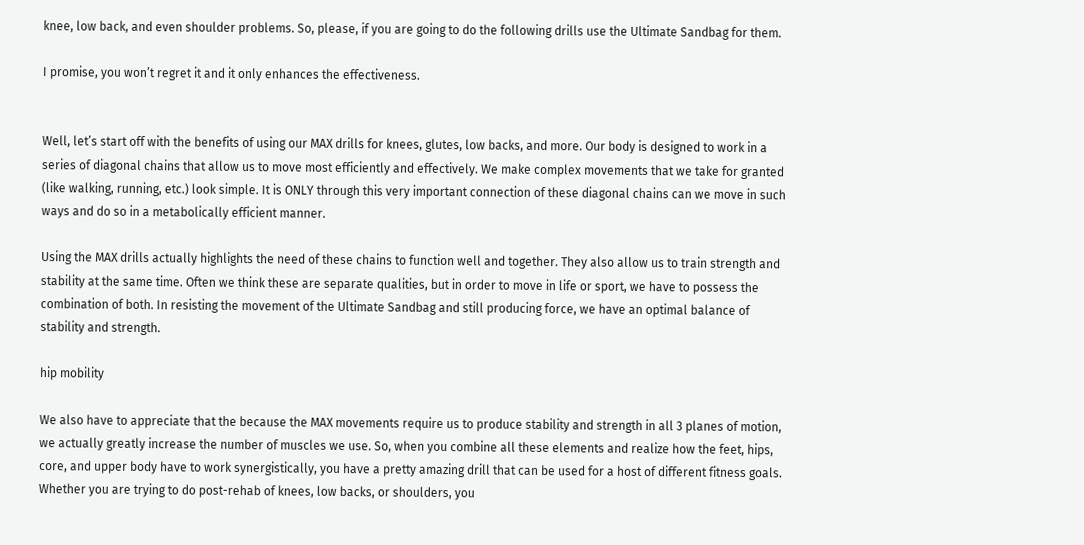knee, low back, and even shoulder problems. So, please, if you are going to do the following drills use the Ultimate Sandbag for them.

I promise, you won’t regret it and it only enhances the effectiveness.


Well, let’s start off with the benefits of using our MAX drills for knees, glutes, low backs, and more. Our body is designed to work in a series of diagonal chains that allow us to move most efficiently and effectively. We make complex movements that we take for granted (like walking, running, etc.) look simple. It is ONLY through this very important connection of these diagonal chains can we move in such ways and do so in a metabolically efficient manner.

Using the MAX drills actually highlights the need of these chains to function well and together. They also allow us to train strength and stability at the same time. Often we think these are separate qualities, but in order to move in life or sport, we have to possess the combination of both. In resisting the movement of the Ultimate Sandbag and still producing force, we have an optimal balance of stability and strength.

hip mobility

We also have to appreciate that the because the MAX movements require us to produce stability and strength in all 3 planes of motion, we actually greatly increase the number of muscles we use. So, when you combine all these elements and realize how the feet, hips, core, and upper body have to work synergistically, you have a pretty amazing drill that can be used for a host of different fitness goals. Whether you are trying to do post-rehab of knees, low backs, or shoulders, you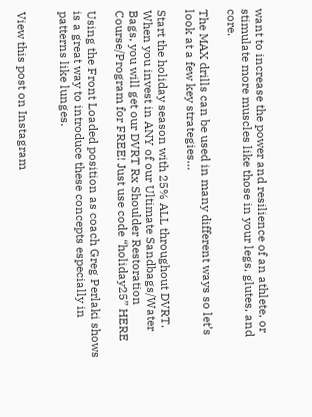want to increase the power and resilience of an athlete, or stimulate more muscles like those in your legs, glutes, and core.

The MAX drills can be used in many different ways so let’s look at a few key strategies…

Start the holiday season with 25% ALL throughout DVRT. When you invest in ANY of our Ultimate Sandbags/Water Bags, you will get our DVRT Rx Shoulder Restoration Course/Program for FREE! Just use code “holiday25” HERE

Using the Front Loaded position as coach Greg Perlaki shows is a great way to introduce these concepts especially in patterns like lunges.


View this post on Instagram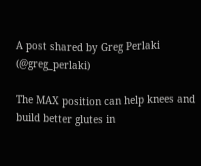A post shared by Greg Perlaki (@greg_perlaki)

The MAX position can help knees and build better glutes in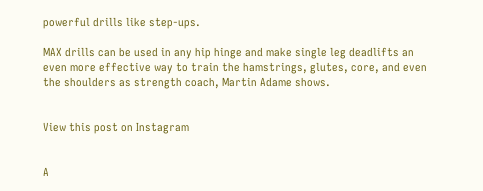powerful drills like step-ups.

MAX drills can be used in any hip hinge and make single leg deadlifts an even more effective way to train the hamstrings, glutes, core, and even the shoulders as strength coach, Martin Adame shows.


View this post on Instagram


A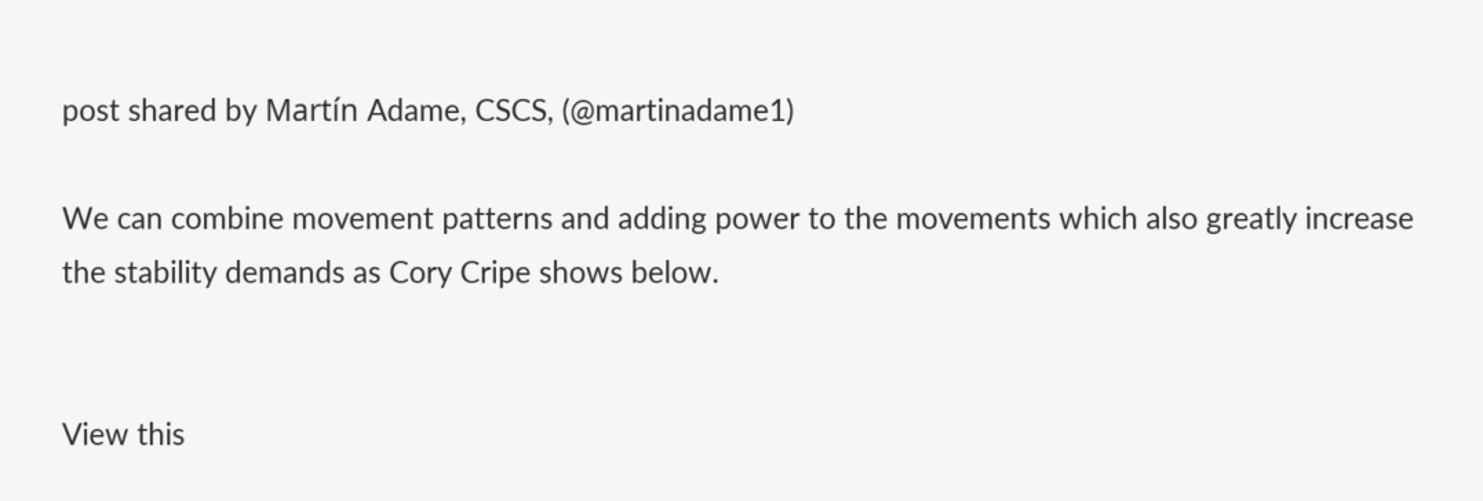post shared by Martín Adame, CSCS, (@martinadame1)

We can combine movement patterns and adding power to the movements which also greatly increase the stability demands as Cory Cripe shows below.


View this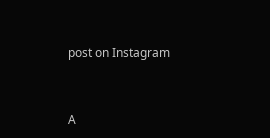post on Instagram


A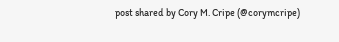post shared by Cory M. Cripe (@corymcripe)